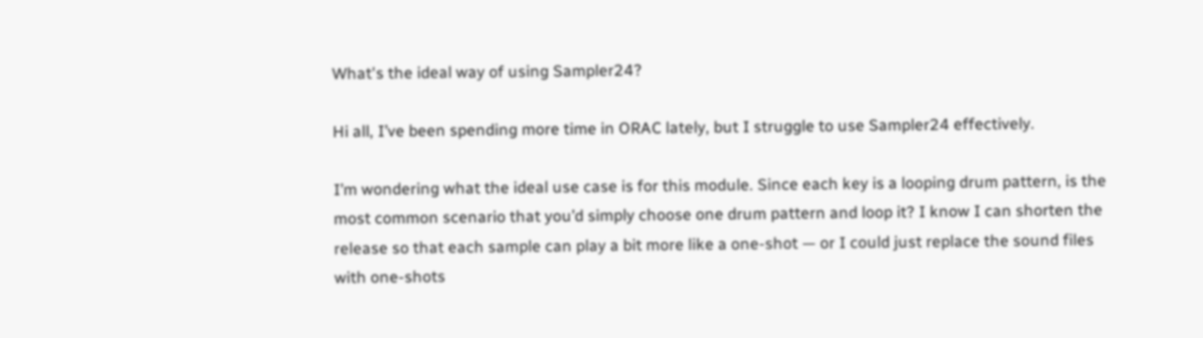What's the ideal way of using Sampler24?

Hi all, I’ve been spending more time in ORAC lately, but I struggle to use Sampler24 effectively.

I’m wondering what the ideal use case is for this module. Since each key is a looping drum pattern, is the most common scenario that you’d simply choose one drum pattern and loop it? I know I can shorten the release so that each sample can play a bit more like a one-shot — or I could just replace the sound files with one-shots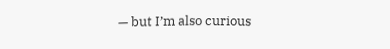— but I’m also curious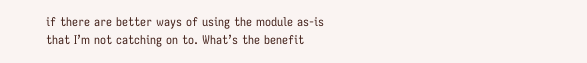if there are better ways of using the module as-is that I’m not catching on to. What’s the benefit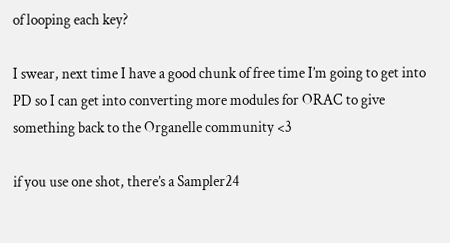of looping each key?

I swear, next time I have a good chunk of free time I’m going to get into PD so I can get into converting more modules for ORAC to give something back to the Organelle community <3

if you use one shot, there’s a Sampler24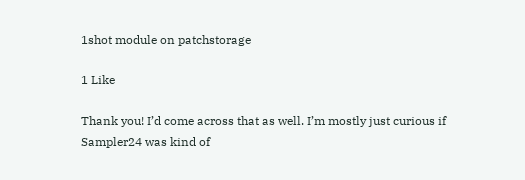1shot module on patchstorage

1 Like

Thank you! I’d come across that as well. I’m mostly just curious if Sampler24 was kind of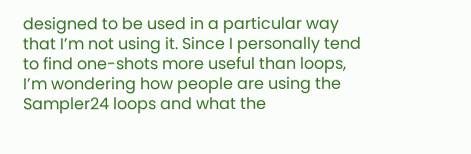designed to be used in a particular way that I’m not using it. Since I personally tend to find one-shots more useful than loops, I’m wondering how people are using the Sampler24 loops and what the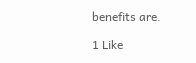benefits are.

1 Like